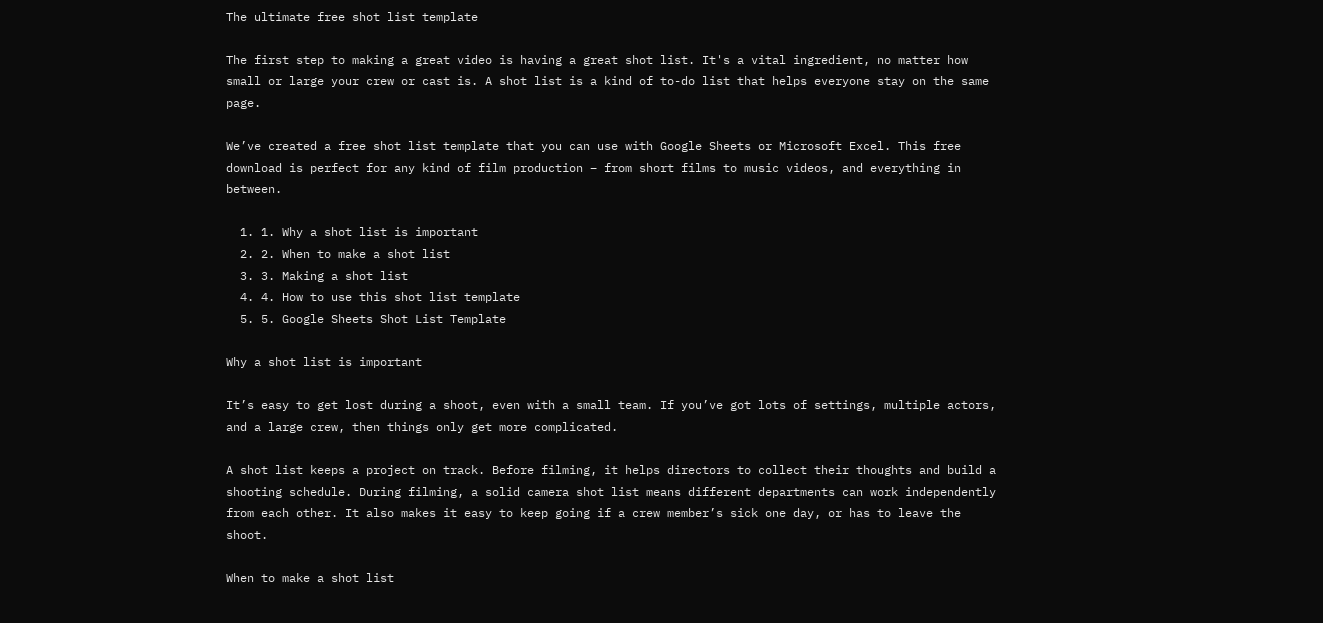The ultimate free shot list template

The first step to making a great video is having a great shot list. It's a vital ingredient, no matter how small or large your crew or cast is. A shot list is a kind of to-do list that helps everyone stay on the same page.

We’ve created a free shot list template that you can use with Google Sheets or Microsoft Excel. This free download is perfect for any kind of film production – from short films to music videos, and everything in between.

  1. 1. Why a shot list is important
  2. 2. When to make a shot list
  3. 3. Making a shot list
  4. 4. How to use this shot list template
  5. 5. Google Sheets Shot List Template

Why a shot list is important

It’s easy to get lost during a shoot, even with a small team. If you’ve got lots of settings, multiple actors, and a large crew, then things only get more complicated.

A shot list keeps a project on track. Before filming, it helps directors to collect their thoughts and build a shooting schedule. During filming, a solid camera shot list means different departments can work independently from each other. It also makes it easy to keep going if a crew member’s sick one day, or has to leave the shoot.

When to make a shot list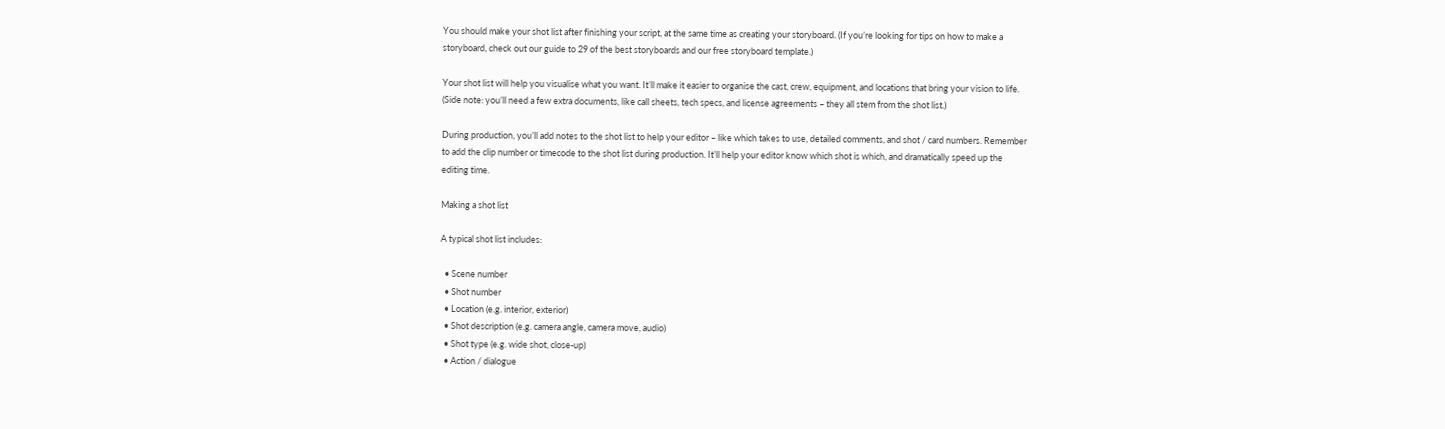You should make your shot list after finishing your script, at the same time as creating your storyboard. (If you’re looking for tips on how to make a storyboard, check out our guide to 29 of the best storyboards and our free storyboard template.)

Your shot list will help you visualise what you want. It’ll make it easier to organise the cast, crew, equipment, and locations that bring your vision to life. (Side note: you’ll need a few extra documents, like call sheets, tech specs, and license agreements – they all stem from the shot list.)

During production, you’ll add notes to the shot list to help your editor – like which takes to use, detailed comments, and shot / card numbers. Remember to add the clip number or timecode to the shot list during production. It’ll help your editor know which shot is which, and dramatically speed up the editing time.

Making a shot list

A typical shot list includes:

  • Scene number
  • Shot number
  • Location (e.g. interior, exterior)
  • Shot description (e.g. camera angle, camera move, audio)
  • Shot type (e.g. wide shot, close-up)
  • Action / dialogue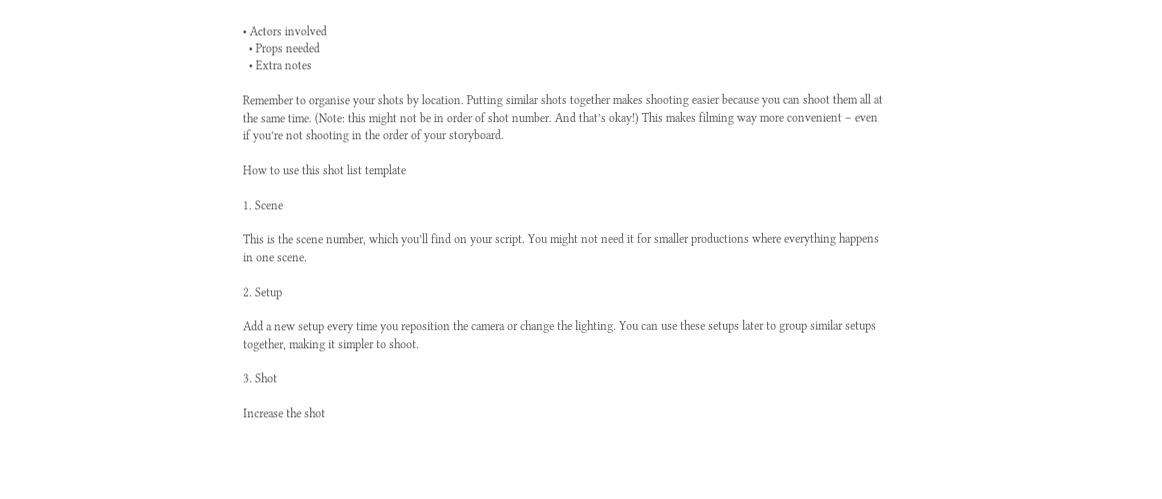• Actors involved
  • Props needed
  • Extra notes

Remember to organise your shots by location. Putting similar shots together makes shooting easier because you can shoot them all at the same time. (Note: this might not be in order of shot number. And that’s okay!) This makes filming way more convenient – even if you’re not shooting in the order of your storyboard.

How to use this shot list template

1. Scene

This is the scene number, which you’ll find on your script. You might not need it for smaller productions where everything happens in one scene.

2. Setup

Add a new setup every time you reposition the camera or change the lighting. You can use these setups later to group similar setups together, making it simpler to shoot.

3. Shot

Increase the shot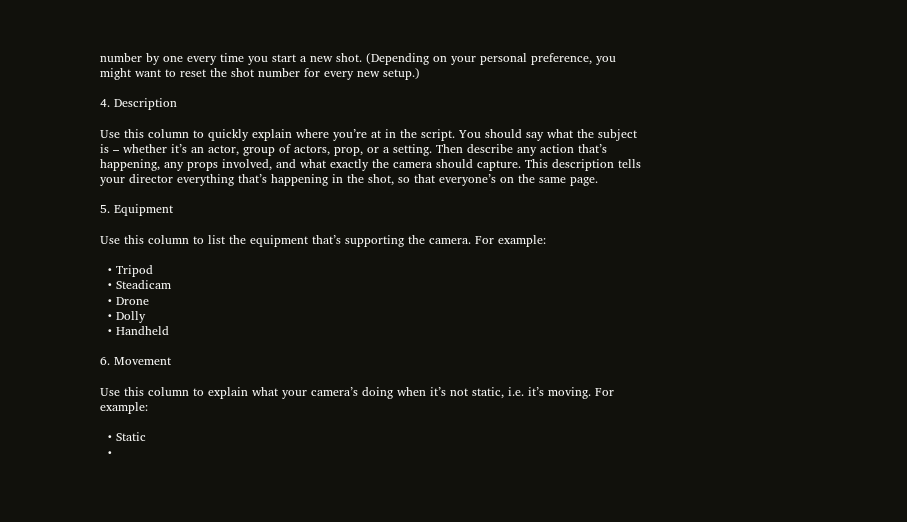number by one every time you start a new shot. (Depending on your personal preference, you might want to reset the shot number for every new setup.)

4. Description

Use this column to quickly explain where you’re at in the script. You should say what the subject is – whether it’s an actor, group of actors, prop, or a setting. Then describe any action that’s happening, any props involved, and what exactly the camera should capture. This description tells your director everything that’s happening in the shot, so that everyone’s on the same page.

5. Equipment

Use this column to list the equipment that’s supporting the camera. For example:

  • Tripod
  • Steadicam
  • Drone
  • Dolly
  • Handheld

6. Movement

Use this column to explain what your camera’s doing when it’s not static, i.e. it’s moving. For example:

  • Static
  •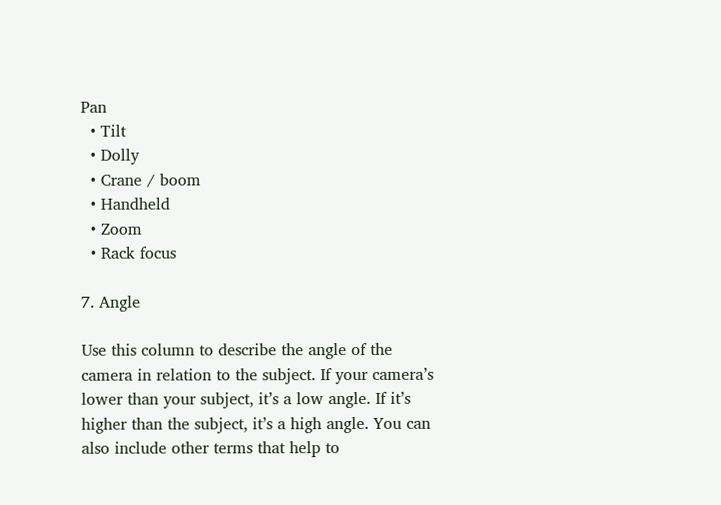Pan
  • Tilt
  • Dolly
  • Crane / boom
  • Handheld
  • Zoom
  • Rack focus

7. Angle

Use this column to describe the angle of the camera in relation to the subject. If your camera’s lower than your subject, it’s a low angle. If it’s higher than the subject, it’s a high angle. You can also include other terms that help to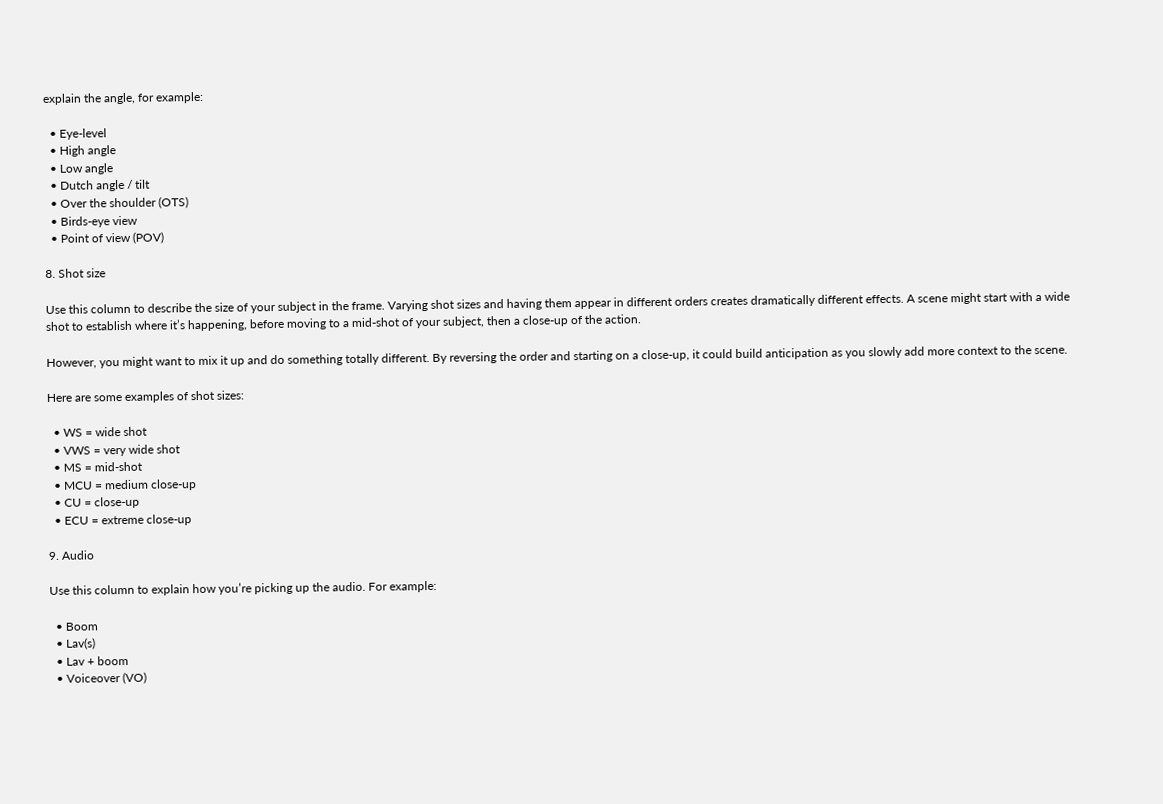explain the angle, for example:

  • Eye-level
  • High angle
  • Low angle
  • Dutch angle / tilt
  • Over the shoulder (OTS)
  • Birds-eye view
  • Point of view (POV)

8. Shot size

Use this column to describe the size of your subject in the frame. Varying shot sizes and having them appear in different orders creates dramatically different effects. A scene might start with a wide shot to establish where it’s happening, before moving to a mid-shot of your subject, then a close-up of the action.

However, you might want to mix it up and do something totally different. By reversing the order and starting on a close-up, it could build anticipation as you slowly add more context to the scene.

Here are some examples of shot sizes:

  • WS = wide shot
  • VWS = very wide shot
  • MS = mid-shot
  • MCU = medium close-up
  • CU = close-up
  • ECU = extreme close-up

9. Audio

Use this column to explain how you’re picking up the audio. For example:

  • Boom
  • Lav(s)
  • Lav + boom
  • Voiceover (VO)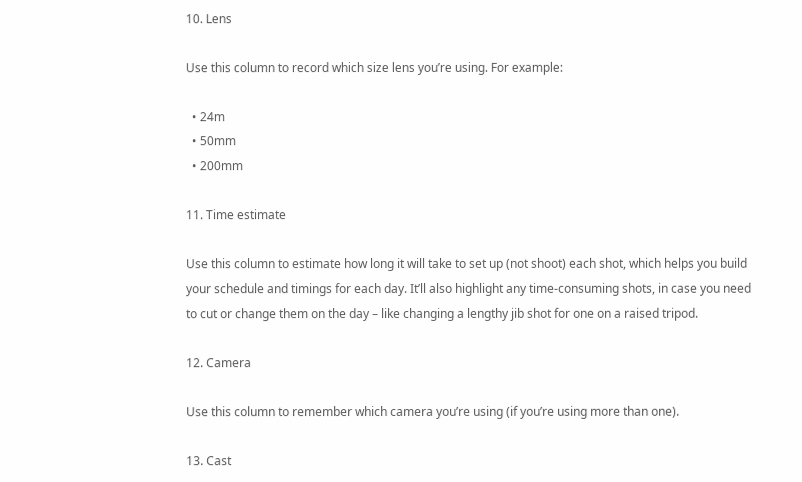10. Lens

Use this column to record which size lens you’re using. For example:

  • 24m
  • 50mm
  • 200mm

11. Time estimate

Use this column to estimate how long it will take to set up (not shoot) each shot, which helps you build your schedule and timings for each day. It’ll also highlight any time-consuming shots, in case you need to cut or change them on the day – like changing a lengthy jib shot for one on a raised tripod.

12. Camera

Use this column to remember which camera you’re using (if you’re using more than one).

13. Cast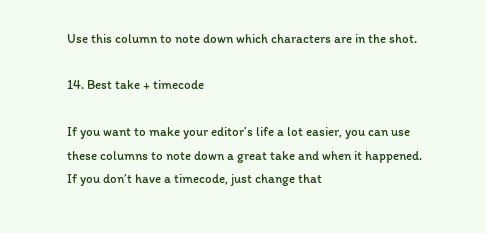Use this column to note down which characters are in the shot.

14. Best take + timecode

If you want to make your editor’s life a lot easier, you can use these columns to note down a great take and when it happened. If you don’t have a timecode, just change that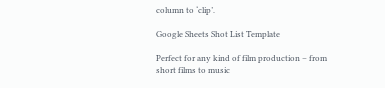column to ‘clip’.

Google Sheets Shot List Template

Perfect for any kind of film production – from short films to music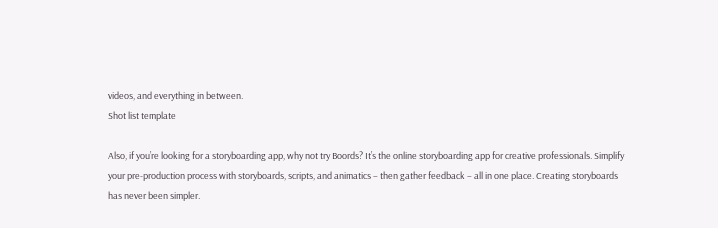videos, and everything in between.
Shot list template

Also, if you’re looking for a storyboarding app, why not try Boords? It’s the online storyboarding app for creative professionals. Simplify your pre-production process with storyboards, scripts, and animatics – then gather feedback – all in one place. Creating storyboards has never been simpler.